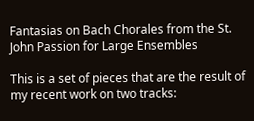Fantasias on Bach Chorales from the St. John Passion for Large Ensembles

This is a set of pieces that are the result of my recent work on two tracks: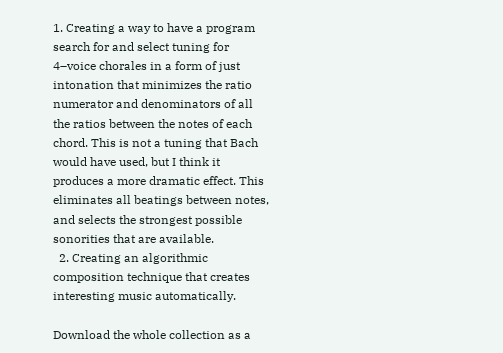1. Creating a way to have a program search for and select tuning for 4–voice chorales in a form of just intonation that minimizes the ratio numerator and denominators of all the ratios between the notes of each chord. This is not a tuning that Bach would have used, but I think it produces a more dramatic effect. This eliminates all beatings between notes, and selects the strongest possible sonorities that are available.
  2. Creating an algorithmic composition technique that creates interesting music automatically.

Download the whole collection as a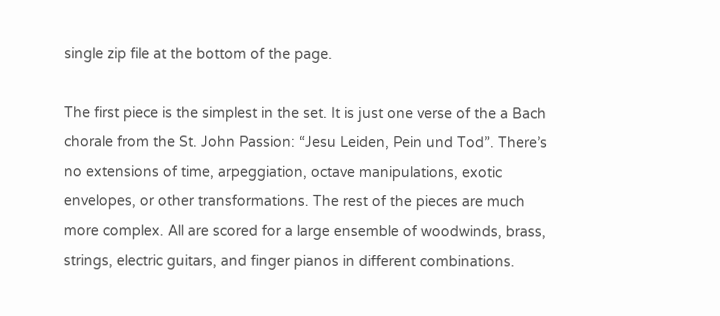single zip file at the bottom of the page.

The first piece is the simplest in the set. It is just one verse of the a Bach chorale from the St. John Passion: “Jesu Leiden, Pein und Tod”. There’s no extensions of time, arpeggiation, octave manipulations, exotic envelopes, or other transformations. The rest of the pieces are much more complex. All are scored for a large ensemble of woodwinds, brass, strings, electric guitars, and finger pianos in different combinations.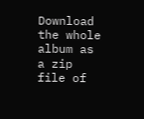Download the whole album as a zip file of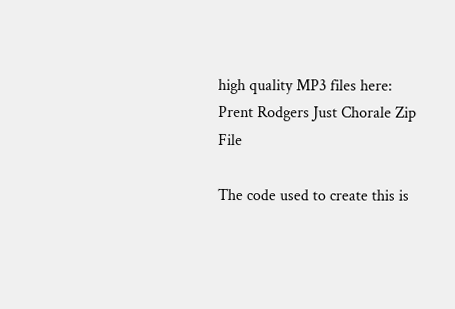high quality MP3 files here: Prent Rodgers Just Chorale Zip File

The code used to create this is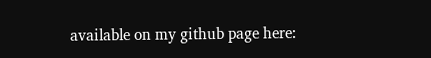available on my github page here: